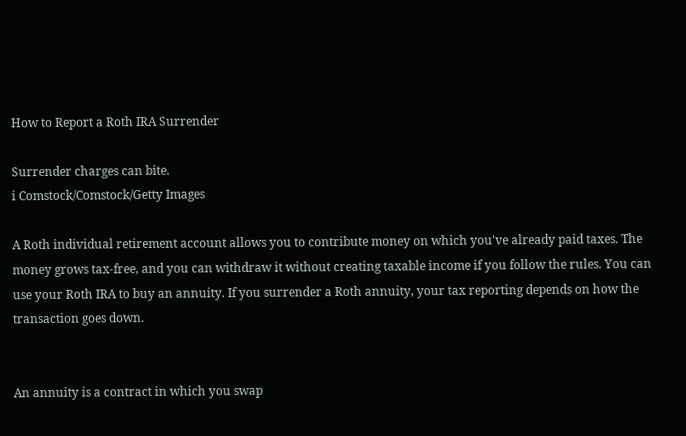How to Report a Roth IRA Surrender

Surrender charges can bite.
i Comstock/Comstock/Getty Images

A Roth individual retirement account allows you to contribute money on which you've already paid taxes. The money grows tax-free, and you can withdraw it without creating taxable income if you follow the rules. You can use your Roth IRA to buy an annuity. If you surrender a Roth annuity, your tax reporting depends on how the transaction goes down.


An annuity is a contract in which you swap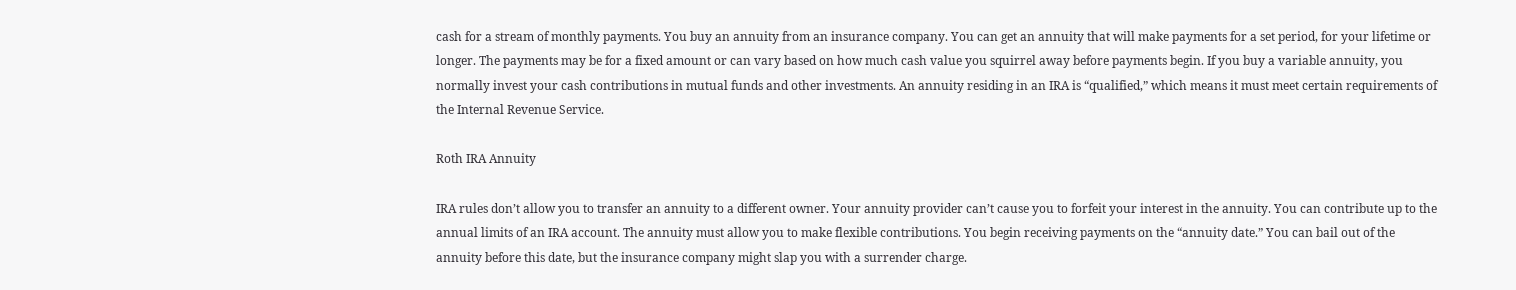cash for a stream of monthly payments. You buy an annuity from an insurance company. You can get an annuity that will make payments for a set period, for your lifetime or longer. The payments may be for a fixed amount or can vary based on how much cash value you squirrel away before payments begin. If you buy a variable annuity, you normally invest your cash contributions in mutual funds and other investments. An annuity residing in an IRA is “qualified,” which means it must meet certain requirements of the Internal Revenue Service.

Roth IRA Annuity

IRA rules don’t allow you to transfer an annuity to a different owner. Your annuity provider can’t cause you to forfeit your interest in the annuity. You can contribute up to the annual limits of an IRA account. The annuity must allow you to make flexible contributions. You begin receiving payments on the “annuity date.” You can bail out of the annuity before this date, but the insurance company might slap you with a surrender charge.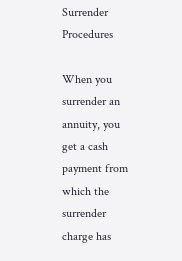Surrender Procedures

When you surrender an annuity, you get a cash payment from which the surrender charge has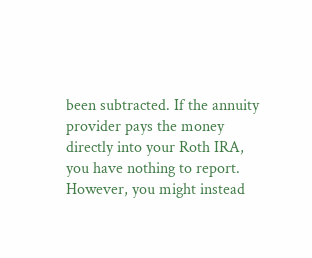been subtracted. If the annuity provider pays the money directly into your Roth IRA, you have nothing to report. However, you might instead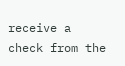receive a check from the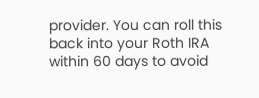provider. You can roll this back into your Roth IRA within 60 days to avoid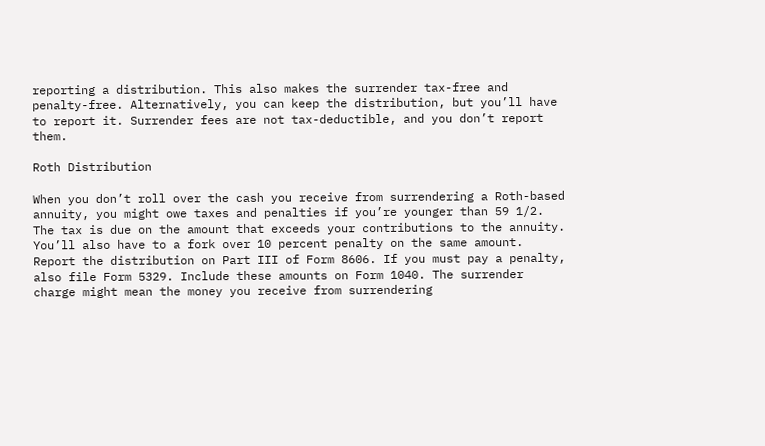reporting a distribution. This also makes the surrender tax-free and penalty-free. Alternatively, you can keep the distribution, but you’ll have to report it. Surrender fees are not tax-deductible, and you don’t report them.

Roth Distribution

When you don’t roll over the cash you receive from surrendering a Roth-based annuity, you might owe taxes and penalties if you’re younger than 59 1/2. The tax is due on the amount that exceeds your contributions to the annuity. You’ll also have to a fork over 10 percent penalty on the same amount. Report the distribution on Part III of Form 8606. If you must pay a penalty, also file Form 5329. Include these amounts on Form 1040. The surrender charge might mean the money you receive from surrendering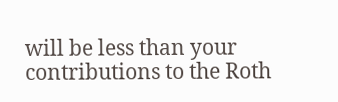will be less than your contributions to the Roth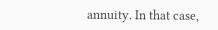annuity. In that case,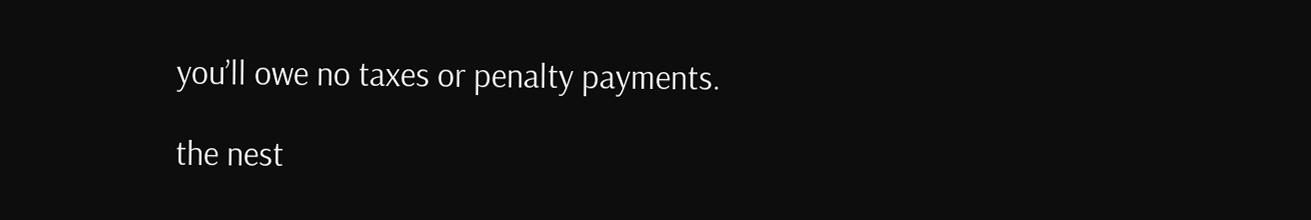you’ll owe no taxes or penalty payments.

the nest